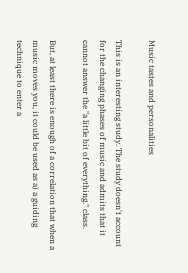Music tastes and personalities

This is an interesting study. The study doesn't account for the changing phases of music and admits that it cannot answer the "a little bit of everything." class.

But, at least there is enough of a correlation that when a music moves you, it could be used as a) a guiding technique to enter a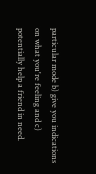particular mode b) give you indications on what you're feeling and c) potentially help a friend in need.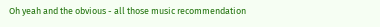Oh yeah and the obvious - all those music recommendation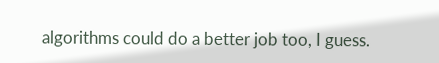algorithms could do a better job too, I guess.